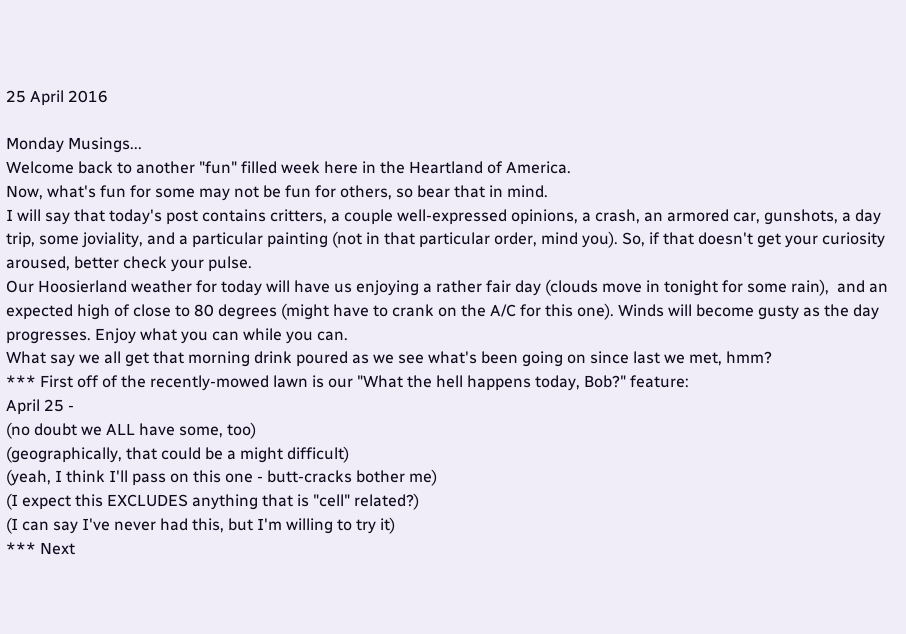25 April 2016

Monday Musings...
Welcome back to another "fun" filled week here in the Heartland of America.
Now, what's fun for some may not be fun for others, so bear that in mind.
I will say that today's post contains critters, a couple well-expressed opinions, a crash, an armored car, gunshots, a day trip, some joviality, and a particular painting (not in that particular order, mind you). So, if that doesn't get your curiosity aroused, better check your pulse.
Our Hoosierland weather for today will have us enjoying a rather fair day (clouds move in tonight for some rain),  and an expected high of close to 80 degrees (might have to crank on the A/C for this one). Winds will become gusty as the day progresses. Enjoy what you can while you can.
What say we all get that morning drink poured as we see what's been going on since last we met, hmm?
*** First off of the recently-mowed lawn is our "What the hell happens today, Bob?" feature:
April 25 -
(no doubt we ALL have some, too)
(geographically, that could be a might difficult)
(yeah, I think I'll pass on this one - butt-cracks bother me)
(I expect this EXCLUDES anything that is "cell" related?)
(I can say I've never had this, but I'm willing to try it)
*** Next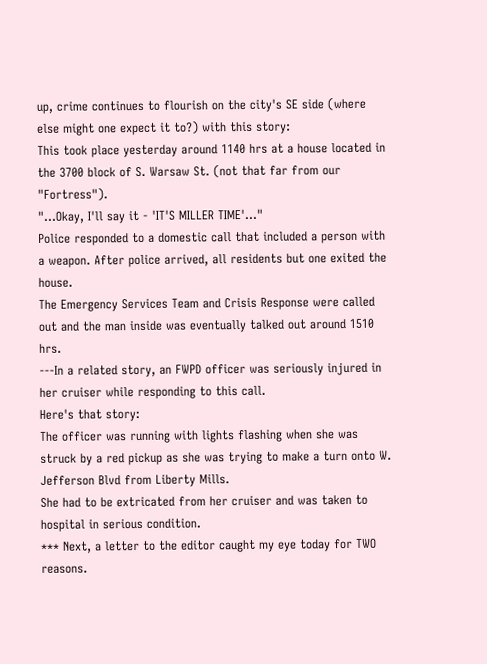up, crime continues to flourish on the city's SE side (where else might one expect it to?) with this story:
This took place yesterday around 1140 hrs at a house located in the 3700 block of S. Warsaw St. (not that far from our "Fortress").
"...Okay, I'll say it - 'IT'S MILLER TIME'..."
Police responded to a domestic call that included a person with a weapon. After police arrived, all residents but one exited the house.
The Emergency Services Team and Crisis Response were called out and the man inside was eventually talked out around 1510 hrs.
---In a related story, an FWPD officer was seriously injured in her cruiser while responding to this call.
Here's that story:
The officer was running with lights flashing when she was struck by a red pickup as she was trying to make a turn onto W. Jefferson Blvd from Liberty Mills.
She had to be extricated from her cruiser and was taken to hospital in serious condition.
*** Next, a letter to the editor caught my eye today for TWO reasons.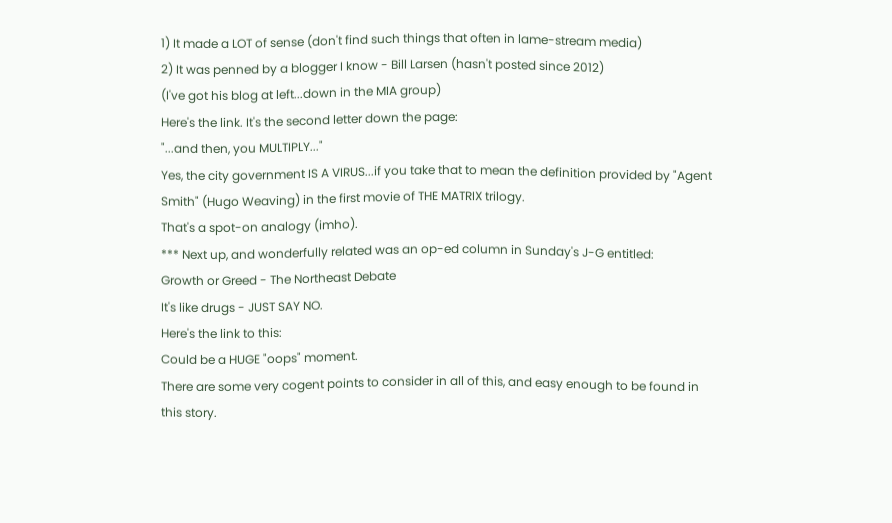1) It made a LOT of sense (don't find such things that often in lame-stream media)
2) It was penned by a blogger I know - Bill Larsen (hasn't posted since 2012)
(I've got his blog at left...down in the MIA group)
Here's the link. It's the second letter down the page:
"...and then, you MULTIPLY..."
Yes, the city government IS A VIRUS...if you take that to mean the definition provided by "Agent Smith" (Hugo Weaving) in the first movie of THE MATRIX trilogy.
That's a spot-on analogy (imho).
*** Next up, and wonderfully related was an op-ed column in Sunday's J-G entitled:
Growth or Greed - The Northeast Debate
It's like drugs - JUST SAY NO.
Here's the link to this:
Could be a HUGE "oops" moment.
There are some very cogent points to consider in all of this, and easy enough to be found in this story.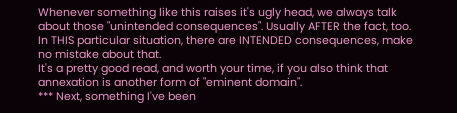Whenever something like this raises it's ugly head, we always talk about those "unintended consequences". Usually AFTER the fact, too.
In THIS particular situation, there are INTENDED consequences, make no mistake about that.
It's a pretty good read, and worth your time, if you also think that annexation is another form of "eminent domain".
*** Next, something I've been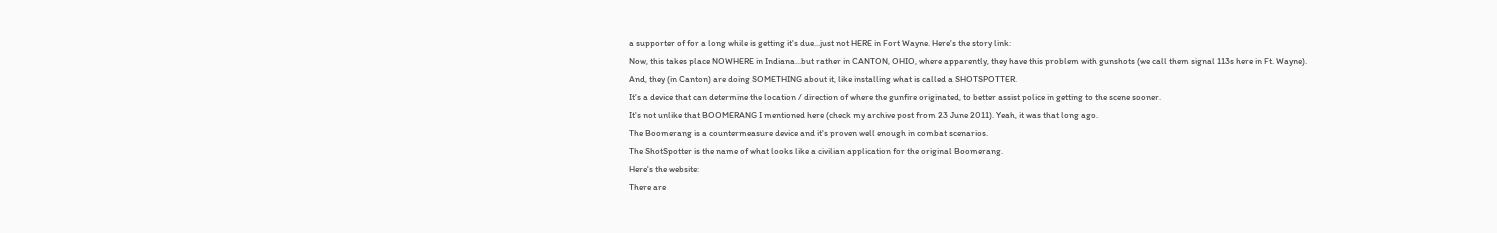a supporter of for a long while is getting it's due...just not HERE in Fort Wayne. Here's the story link:
Now, this takes place NOWHERE in Indiana...but rather in CANTON, OHIO, where apparently, they have this problem with gunshots (we call them signal 113s here in Ft. Wayne).
And, they (in Canton) are doing SOMETHING about it, like installing what is called a SHOTSPOTTER.
It's a device that can determine the location / direction of where the gunfire originated, to better assist police in getting to the scene sooner.
It's not unlike that BOOMERANG I mentioned here (check my archive post from 23 June 2011). Yeah, it was that long ago.
The Boomerang is a countermeasure device and it's proven well enough in combat scenarios.
The ShotSpotter is the name of what looks like a civilian application for the original Boomerang.
Here's the website:
There are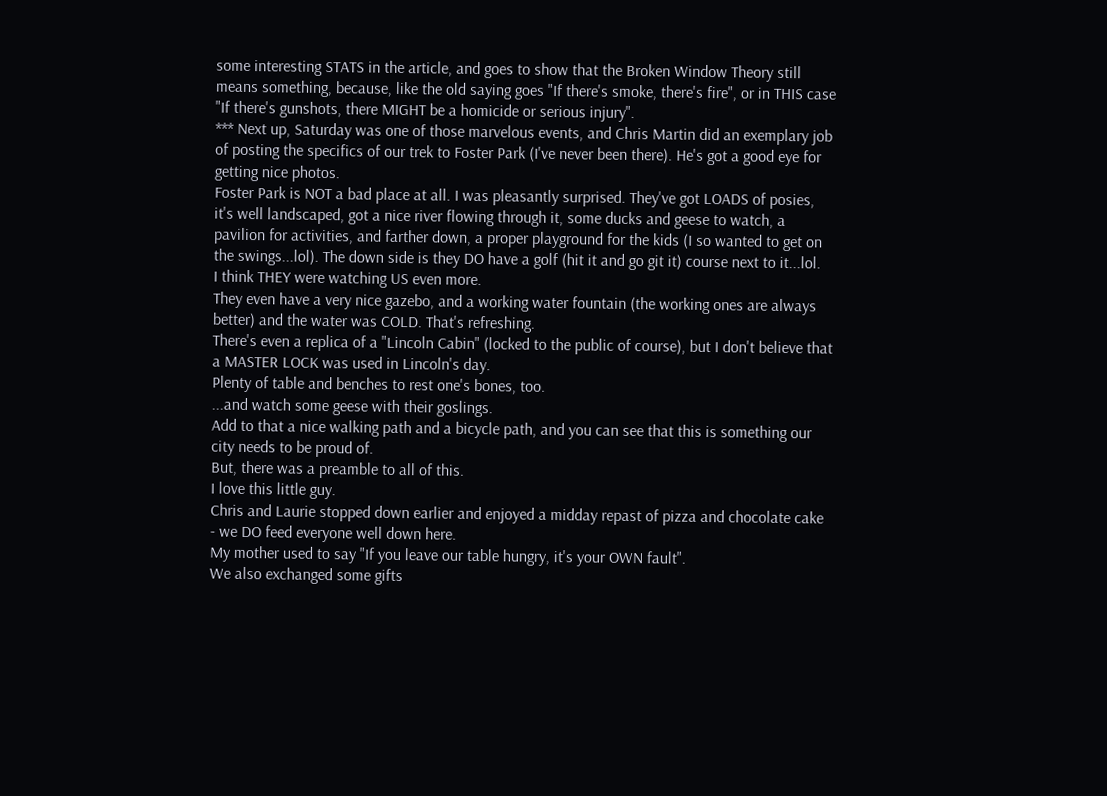some interesting STATS in the article, and goes to show that the Broken Window Theory still means something, because, like the old saying goes "If there's smoke, there's fire", or in THIS case "If there's gunshots, there MIGHT be a homicide or serious injury".
*** Next up, Saturday was one of those marvelous events, and Chris Martin did an exemplary job of posting the specifics of our trek to Foster Park (I've never been there). He's got a good eye for getting nice photos.
Foster Park is NOT a bad place at all. I was pleasantly surprised. They've got LOADS of posies, it's well landscaped, got a nice river flowing through it, some ducks and geese to watch, a pavilion for activities, and farther down, a proper playground for the kids (I so wanted to get on the swings...lol). The down side is they DO have a golf (hit it and go git it) course next to it...lol.
I think THEY were watching US even more.
They even have a very nice gazebo, and a working water fountain (the working ones are always better) and the water was COLD. That's refreshing.
There's even a replica of a "Lincoln Cabin" (locked to the public of course), but I don't believe that a MASTER LOCK was used in Lincoln's day.
Plenty of table and benches to rest one's bones, too.
...and watch some geese with their goslings.
Add to that a nice walking path and a bicycle path, and you can see that this is something our city needs to be proud of.
But, there was a preamble to all of this.
I love this little guy.
Chris and Laurie stopped down earlier and enjoyed a midday repast of pizza and chocolate cake - we DO feed everyone well down here.
My mother used to say "If you leave our table hungry, it's your OWN fault".
We also exchanged some gifts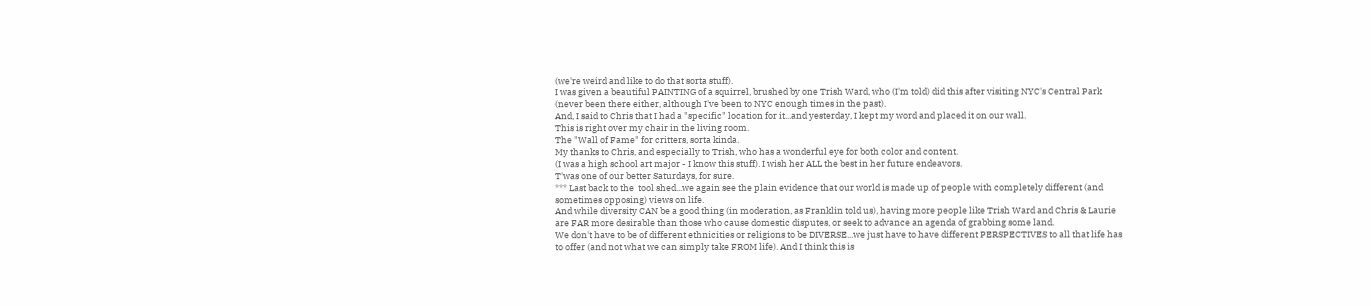(we're weird and like to do that sorta stuff).
I was given a beautiful PAINTING of a squirrel, brushed by one Trish Ward, who (I'm told) did this after visiting NYC's Central Park (never been there either, although I've been to NYC enough times in the past).
And, I said to Chris that I had a "specific" location for it...and yesterday, I kept my word and placed it on our wall.
This is right over my chair in the living room.
The "Wall of Fame" for critters, sorta kinda.
My thanks to Chris, and especially to Trish, who has a wonderful eye for both color and content.
(I was a high school art major - I know this stuff). I wish her ALL the best in her future endeavors.
T'was one of our better Saturdays, for sure.
*** Last back to the  tool shed...we again see the plain evidence that our world is made up of people with completely different (and sometimes opposing) views on life.
And while diversity CAN be a good thing (in moderation, as Franklin told us), having more people like Trish Ward and Chris & Laurie are FAR more desirable than those who cause domestic disputes, or seek to advance an agenda of grabbing some land.
We don't have to be of different ethnicities or religions to be DIVERSE...we just have to have different PERSPECTIVES to all that life has to offer (and not what we can simply take FROM life). And I think this is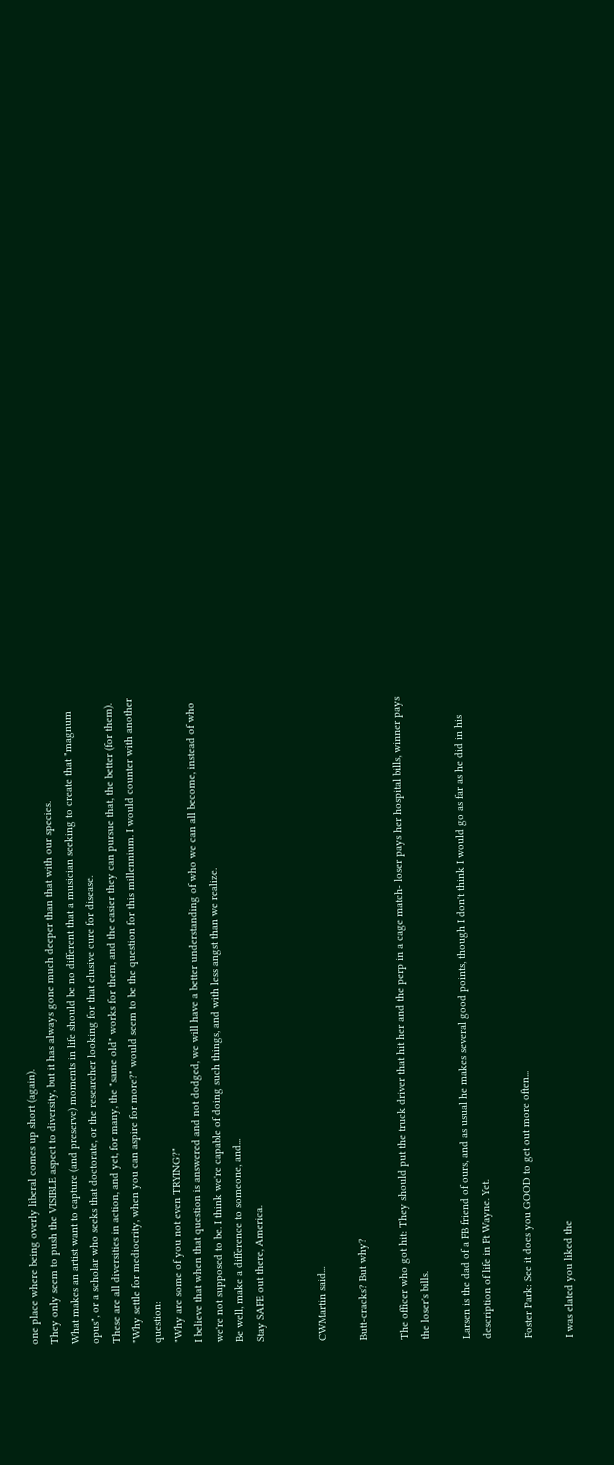one place where being overly liberal comes up short (again).
They only seem to push the VISIBLE aspect to diversity, but it has always gone much deeper than that with our species.
What makes an artist want to capture (and preserve) moments in life should be no different that a musician seeking to create that "magnum opus", or a scholar who seeks that doctorate, or the researcher looking for that elusive cure for disease.
These are all diversities in action, and yet, for many, the "same old" works for them, and the easier they can pursue that, the better (for them).
"Why settle for mediocrity, when you can aspire for more?" would seem to be the question for this millennium. I would counter with another question:
"Why are some of you not even TRYING?"
I believe that when that question is answered and not dodged, we will have a better understanding of who we can all become, instead of who we're not supposed to be. I think we're capable of doing such things, and with less angst than we realize.
Be well, make a difference to someone, and...
Stay SAFE out there, America.


CWMartin said...

Butt-cracks? But why?

The officer who got hit: They should put the truck driver that hit her and the perp in a cage match- loser pays her hospital bills, winner pays the loser's bills.

Larsen is the dad of a FB friend of ours, and as usual he makes several good points, though I don't think I would go as far as he did in his description of life in Ft Wayne. Yet.

Foster Park: See it does you GOOD to get out more often...

I was elated you liked the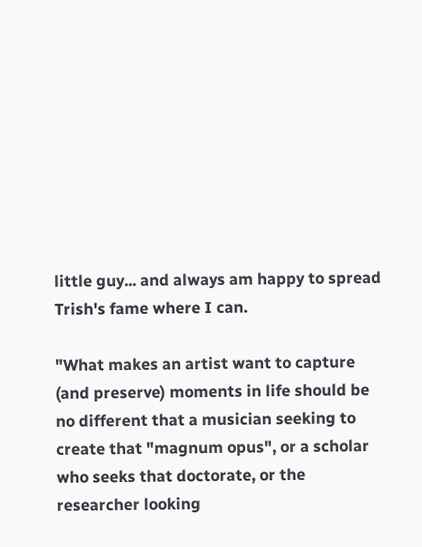little guy... and always am happy to spread Trish's fame where I can.

"What makes an artist want to capture (and preserve) moments in life should be no different that a musician seeking to create that "magnum opus", or a scholar who seeks that doctorate, or the researcher looking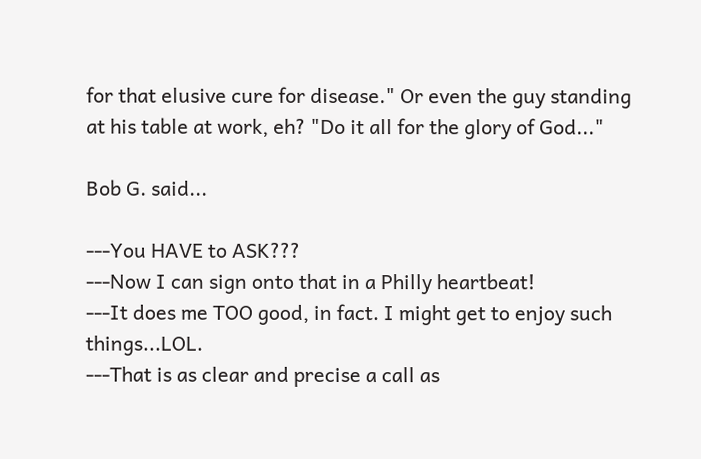for that elusive cure for disease." Or even the guy standing at his table at work, eh? "Do it all for the glory of God..."

Bob G. said...

---You HAVE to ASK???
---Now I can sign onto that in a Philly heartbeat!
---It does me TOO good, in fact. I might get to enjoy such things...LOL.
---That is as clear and precise a call as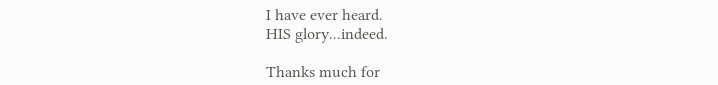I have ever heard.
HIS glory...indeed.

Thanks much for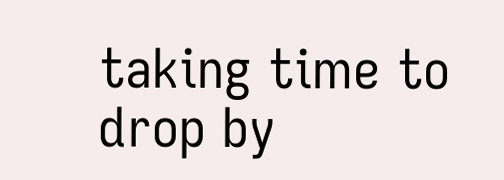taking time to drop by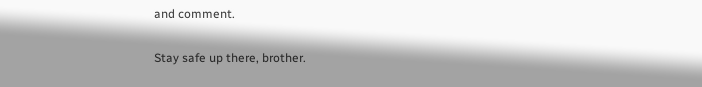and comment.

Stay safe up there, brother.